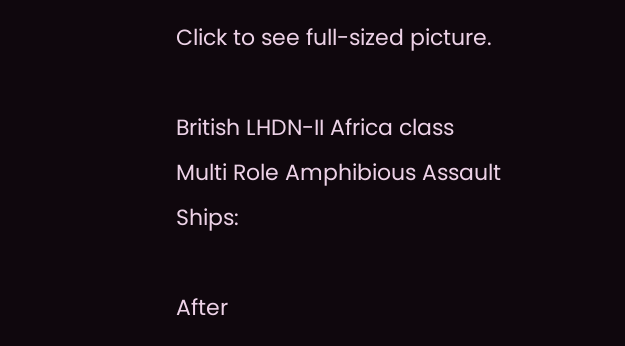Click to see full-sized picture.

British LHDN-II Africa class Multi Role Amphibious Assault Ships:

After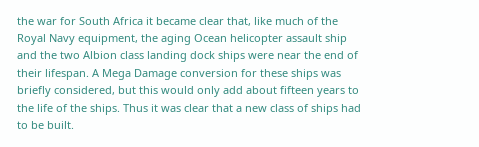the war for South Africa it became clear that, like much of the Royal Navy equipment, the aging Ocean helicopter assault ship and the two Albion class landing dock ships were near the end of their lifespan. A Mega Damage conversion for these ships was briefly considered, but this would only add about fifteen years to the life of the ships. Thus it was clear that a new class of ships had to be built.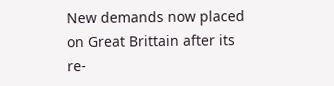New demands now placed on Great Brittain after its re-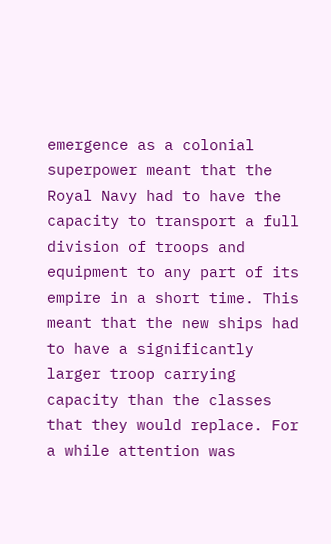emergence as a colonial superpower meant that the Royal Navy had to have the capacity to transport a full division of troops and equipment to any part of its empire in a short time. This meant that the new ships had to have a significantly larger troop carrying capacity than the classes that they would replace. For a while attention was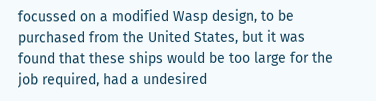focussed on a modified Wasp design, to be purchased from the United States, but it was found that these ships would be too large for the job required, had a undesired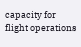capacity for flight operations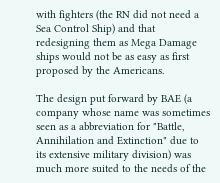with fighters (the RN did not need a Sea Control Ship) and that redesigning them as Mega Damage ships would not be as easy as first proposed by the Americans.

The design put forward by BAE (a company whose name was sometimes seen as a abbreviation for "Battle, Annihilation and Extinction" due to its extensive military division) was much more suited to the needs of the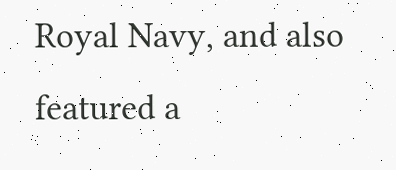Royal Navy, and also featured a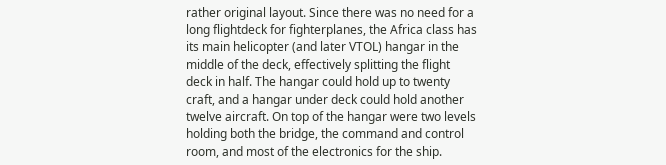rather original layout. Since there was no need for a long flightdeck for fighterplanes, the Africa class has its main helicopter (and later VTOL) hangar in the middle of the deck, effectively splitting the flight deck in half. The hangar could hold up to twenty craft, and a hangar under deck could hold another twelve aircraft. On top of the hangar were two levels holding both the bridge, the command and control room, and most of the electronics for the ship.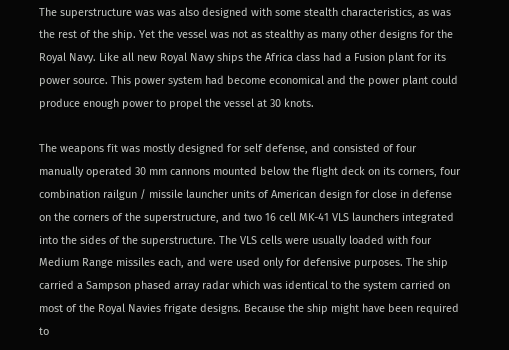The superstructure was was also designed with some stealth characteristics, as was the rest of the ship. Yet the vessel was not as stealthy as many other designs for the Royal Navy. Like all new Royal Navy ships the Africa class had a Fusion plant for its power source. This power system had become economical and the power plant could produce enough power to propel the vessel at 30 knots.

The weapons fit was mostly designed for self defense, and consisted of four manually operated 30 mm cannons mounted below the flight deck on its corners, four combination railgun / missile launcher units of American design for close in defense on the corners of the superstructure, and two 16 cell MK-41 VLS launchers integrated into the sides of the superstructure. The VLS cells were usually loaded with four Medium Range missiles each, and were used only for defensive purposes. The ship carried a Sampson phased array radar which was identical to the system carried on most of the Royal Navies frigate designs. Because the ship might have been required to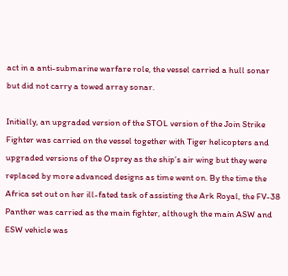act in a anti-submarine warfare role, the vessel carried a hull sonar but did not carry a towed array sonar.

Initially, an upgraded version of the STOL version of the Join Strike Fighter was carried on the vessel together with Tiger helicopters and upgraded versions of the Osprey as the ship’s air wing but they were replaced by more advanced designs as time went on. By the time the Africa set out on her ill-fated task of assisting the Ark Royal, the FV-38 Panther was carried as the main fighter, although the main ASW and ESW vehicle was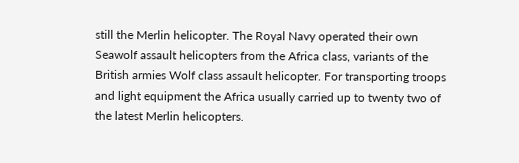still the Merlin helicopter. The Royal Navy operated their own Seawolf assault helicopters from the Africa class, variants of the British armies Wolf class assault helicopter. For transporting troops and light equipment the Africa usually carried up to twenty two of the latest Merlin helicopters.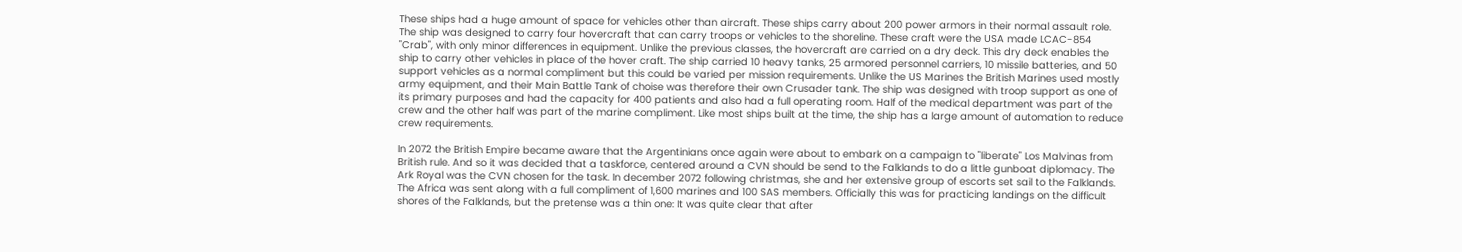These ships had a huge amount of space for vehicles other than aircraft. These ships carry about 200 power armors in their normal assault role. The ship was designed to carry four hovercraft that can carry troops or vehicles to the shoreline. These craft were the USA made LCAC-854 "Crab", with only minor differences in equipment. Unlike the previous classes, the hovercraft are carried on a dry deck. This dry deck enables the ship to carry other vehicles in place of the hover craft. The ship carried 10 heavy tanks, 25 armored personnel carriers, 10 missile batteries, and 50 support vehicles as a normal compliment but this could be varied per mission requirements. Unlike the US Marines the British Marines used mostly army equipment, and their Main Battle Tank of choise was therefore their own Crusader tank. The ship was designed with troop support as one of its primary purposes and had the capacity for 400 patients and also had a full operating room. Half of the medical department was part of the crew and the other half was part of the marine compliment. Like most ships built at the time, the ship has a large amount of automation to reduce crew requirements.

In 2072 the British Empire became aware that the Argentinians once again were about to embark on a campaign to "liberate" Los Malvinas from British rule. And so it was decided that a taskforce, centered around a CVN should be send to the Falklands to do a little gunboat diplomacy. The Ark Royal was the CVN chosen for the task. In december 2072 following christmas, she and her extensive group of escorts set sail to the Falklands. The Africa was sent along with a full compliment of 1,600 marines and 100 SAS members. Officially this was for practicing landings on the difficult shores of the Falklands, but the pretense was a thin one: It was quite clear that after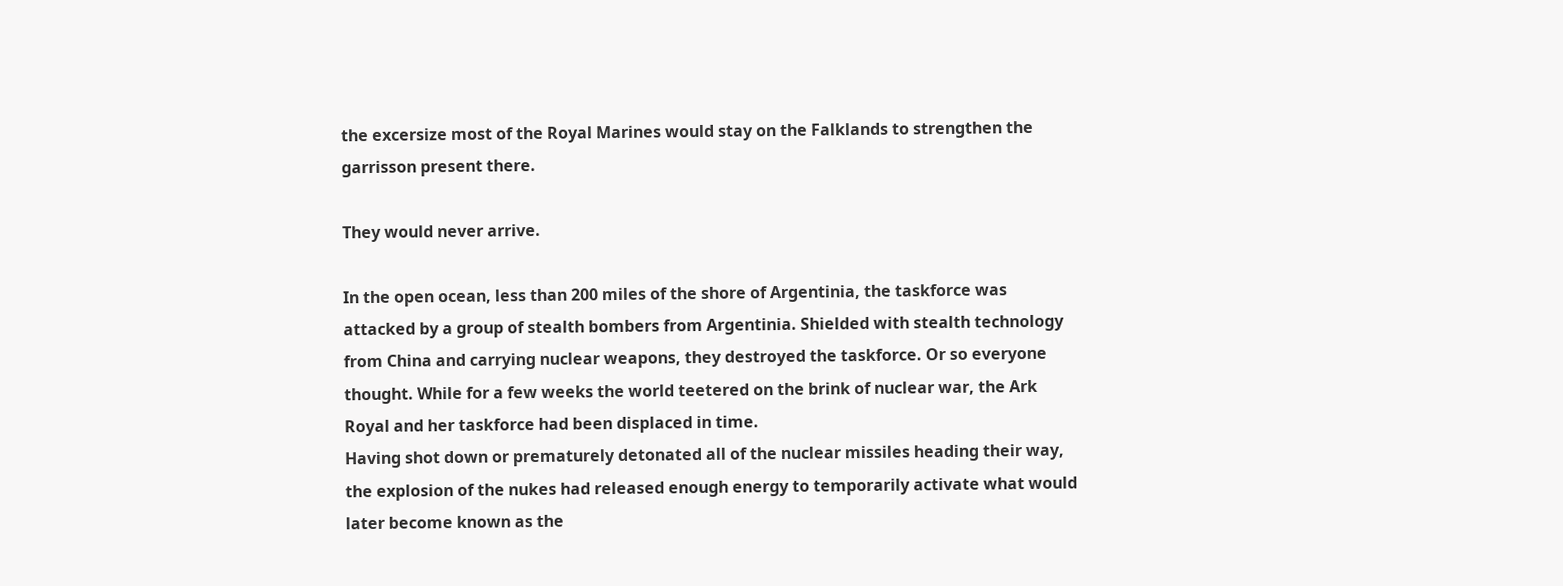the excersize most of the Royal Marines would stay on the Falklands to strengthen the garrisson present there.

They would never arrive.

In the open ocean, less than 200 miles of the shore of Argentinia, the taskforce was attacked by a group of stealth bombers from Argentinia. Shielded with stealth technology from China and carrying nuclear weapons, they destroyed the taskforce. Or so everyone thought. While for a few weeks the world teetered on the brink of nuclear war, the Ark Royal and her taskforce had been displaced in time.
Having shot down or prematurely detonated all of the nuclear missiles heading their way, the explosion of the nukes had released enough energy to temporarily activate what would later become known as the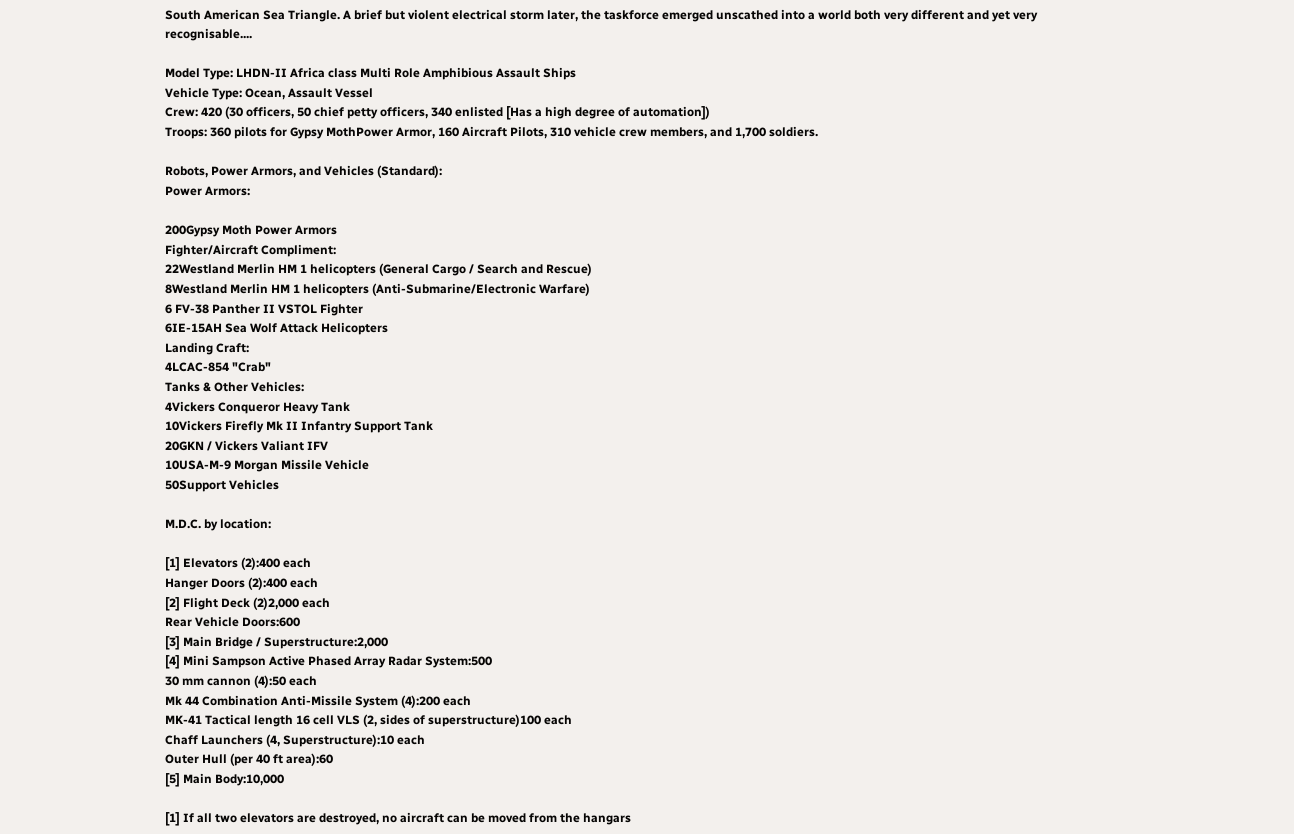South American Sea Triangle. A brief but violent electrical storm later, the taskforce emerged unscathed into a world both very different and yet very recognisable....

Model Type: LHDN-II Africa class Multi Role Amphibious Assault Ships
Vehicle Type: Ocean, Assault Vessel
Crew: 420 (30 officers, 50 chief petty officers, 340 enlisted [Has a high degree of automation])
Troops: 360 pilots for Gypsy MothPower Armor, 160 Aircraft Pilots, 310 vehicle crew members, and 1,700 soldiers.

Robots, Power Armors, and Vehicles (Standard):
Power Armors:

200Gypsy Moth Power Armors
Fighter/Aircraft Compliment:
22Westland Merlin HM 1 helicopters (General Cargo / Search and Rescue)
8Westland Merlin HM 1 helicopters (Anti-Submarine/Electronic Warfare)
6 FV-38 Panther II VSTOL Fighter
6IE-15AH Sea Wolf Attack Helicopters
Landing Craft:
4LCAC-854 "Crab"
Tanks & Other Vehicles:
4Vickers Conqueror Heavy Tank
10Vickers Firefly Mk II Infantry Support Tank
20GKN / Vickers Valiant IFV
10USA-M-9 Morgan Missile Vehicle
50Support Vehicles

M.D.C. by location:

[1] Elevators (2):400 each
Hanger Doors (2):400 each
[2] Flight Deck (2)2,000 each
Rear Vehicle Doors:600
[3] Main Bridge / Superstructure:2,000
[4] Mini Sampson Active Phased Array Radar System:500
30 mm cannon (4):50 each
Mk 44 Combination Anti-Missile System (4):200 each
MK-41 Tactical length 16 cell VLS (2, sides of superstructure)100 each
Chaff Launchers (4, Superstructure):10 each
Outer Hull (per 40 ft area):60
[5] Main Body:10,000

[1] If all two elevators are destroyed, no aircraft can be moved from the hangars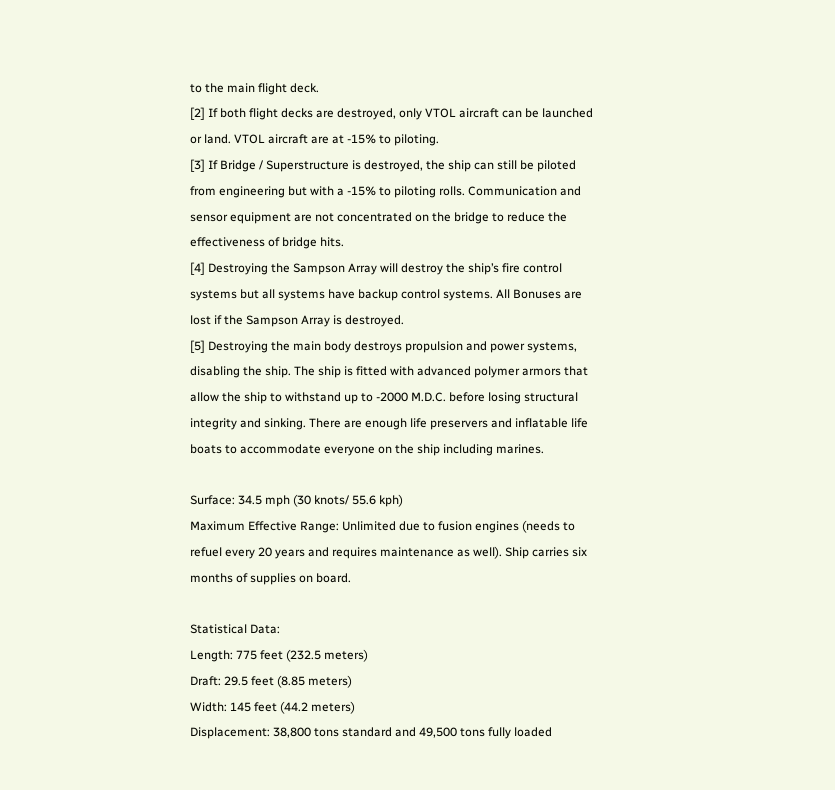to the main flight deck.
[2] If both flight decks are destroyed, only VTOL aircraft can be launched or land. VTOL aircraft are at -15% to piloting.
[3] If Bridge / Superstructure is destroyed, the ship can still be piloted from engineering but with a -15% to piloting rolls. Communication and sensor equipment are not concentrated on the bridge to reduce the effectiveness of bridge hits.
[4] Destroying the Sampson Array will destroy the ship’s fire control systems but all systems have backup control systems. All Bonuses are lost if the Sampson Array is destroyed.
[5] Destroying the main body destroys propulsion and power systems, disabling the ship. The ship is fitted with advanced polymer armors that allow the ship to withstand up to -2000 M.D.C. before losing structural integrity and sinking. There are enough life preservers and inflatable life boats to accommodate everyone on the ship including marines.

Surface: 34.5 mph (30 knots/ 55.6 kph)
Maximum Effective Range: Unlimited due to fusion engines (needs to refuel every 20 years and requires maintenance as well). Ship carries six months of supplies on board.

Statistical Data:
Length: 775 feet (232.5 meters)
Draft: 29.5 feet (8.85 meters)
Width: 145 feet (44.2 meters)
Displacement: 38,800 tons standard and 49,500 tons fully loaded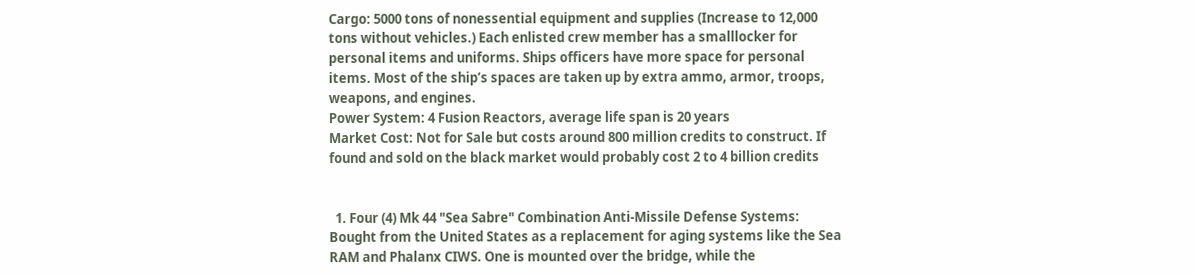Cargo: 5000 tons of nonessential equipment and supplies (Increase to 12,000 tons without vehicles.) Each enlisted crew member has a smalllocker for personal items and uniforms. Ships officers have more space for personal items. Most of the ship’s spaces are taken up by extra ammo, armor, troops, weapons, and engines.
Power System: 4 Fusion Reactors, average life span is 20 years
Market Cost: Not for Sale but costs around 800 million credits to construct. If found and sold on the black market would probably cost 2 to 4 billion credits


  1. Four (4) Mk 44 "Sea Sabre" Combination Anti-Missile Defense Systems: Bought from the United States as a replacement for aging systems like the Sea RAM and Phalanx CIWS. One is mounted over the bridge, while the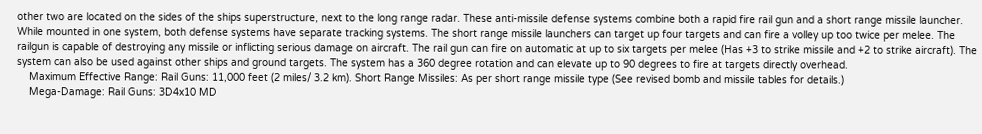other two are located on the sides of the ships superstructure, next to the long range radar. These anti-missile defense systems combine both a rapid fire rail gun and a short range missile launcher. While mounted in one system, both defense systems have separate tracking systems. The short range missile launchers can target up four targets and can fire a volley up too twice per melee. The railgun is capable of destroying any missile or inflicting serious damage on aircraft. The rail gun can fire on automatic at up to six targets per melee (Has +3 to strike missile and +2 to strike aircraft). The system can also be used against other ships and ground targets. The system has a 360 degree rotation and can elevate up to 90 degrees to fire at targets directly overhead.
    Maximum Effective Range: Rail Guns: 11,000 feet (2 miles/ 3.2 km). Short Range Missiles: As per short range missile type (See revised bomb and missile tables for details.)
    Mega-Damage: Rail Guns: 3D4x10 MD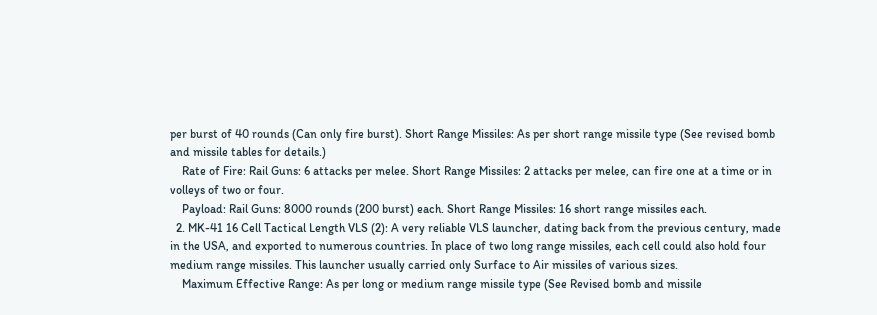per burst of 40 rounds (Can only fire burst). Short Range Missiles: As per short range missile type (See revised bomb and missile tables for details.)
    Rate of Fire: Rail Guns: 6 attacks per melee. Short Range Missiles: 2 attacks per melee, can fire one at a time or in volleys of two or four.
    Payload: Rail Guns: 8000 rounds (200 burst) each. Short Range Missiles: 16 short range missiles each.
  2. MK-41 16 Cell Tactical Length VLS (2): A very reliable VLS launcher, dating back from the previous century, made in the USA, and exported to numerous countries. In place of two long range missiles, each cell could also hold four medium range missiles. This launcher usually carried only Surface to Air missiles of various sizes.
    Maximum Effective Range: As per long or medium range missile type (See Revised bomb and missile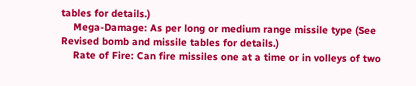tables for details.)
    Mega-Damage: As per long or medium range missile type (See Revised bomb and missile tables for details.)
    Rate of Fire: Can fire missiles one at a time or in volleys of two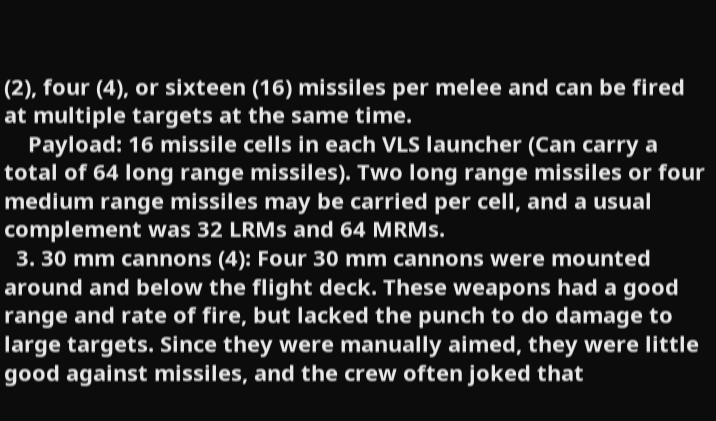(2), four (4), or sixteen (16) missiles per melee and can be fired at multiple targets at the same time.
    Payload: 16 missile cells in each VLS launcher (Can carry a total of 64 long range missiles). Two long range missiles or four medium range missiles may be carried per cell, and a usual complement was 32 LRMs and 64 MRMs.
  3. 30 mm cannons (4): Four 30 mm cannons were mounted around and below the flight deck. These weapons had a good range and rate of fire, but lacked the punch to do damage to large targets. Since they were manually aimed, they were little good against missiles, and the crew often joked that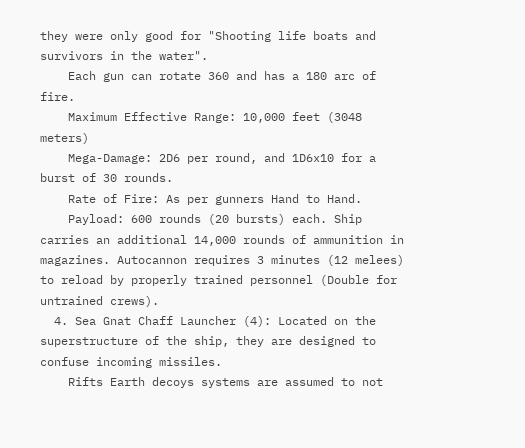they were only good for "Shooting life boats and survivors in the water".
    Each gun can rotate 360 and has a 180 arc of fire.
    Maximum Effective Range: 10,000 feet (3048 meters)
    Mega-Damage: 2D6 per round, and 1D6x10 for a burst of 30 rounds.
    Rate of Fire: As per gunners Hand to Hand.
    Payload: 600 rounds (20 bursts) each. Ship carries an additional 14,000 rounds of ammunition in magazines. Autocannon requires 3 minutes (12 melees) to reload by properly trained personnel (Double for untrained crews).
  4. Sea Gnat Chaff Launcher (4): Located on the superstructure of the ship, they are designed to confuse incoming missiles.
    Rifts Earth decoys systems are assumed to not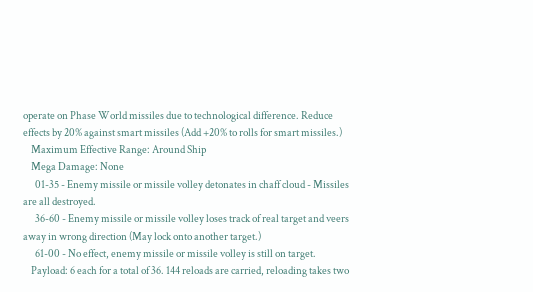operate on Phase World missiles due to technological difference. Reduce effects by 20% against smart missiles (Add +20% to rolls for smart missiles.)
    Maximum Effective Range: Around Ship
    Mega Damage: None
      01-35 - Enemy missile or missile volley detonates in chaff cloud - Missiles are all destroyed.
      36-60 - Enemy missile or missile volley loses track of real target and veers away in wrong direction (May lock onto another target.)
      61-00 - No effect, enemy missile or missile volley is still on target.
    Payload: 6 each for a total of 36. 144 reloads are carried, reloading takes two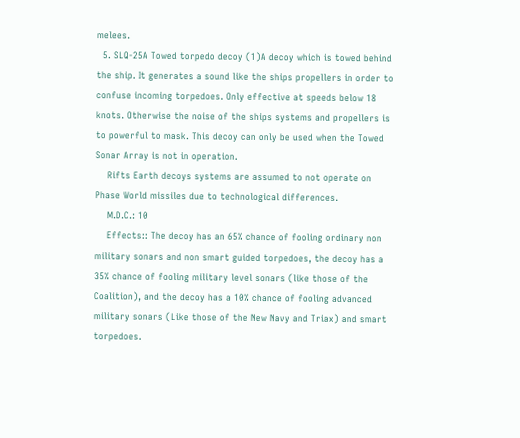melees.
  5. SLQ-25A Towed torpedo decoy (1)A decoy which is towed behind the ship. It generates a sound like the ships propellers in order to confuse incoming torpedoes. Only effective at speeds below 18 knots. Otherwise the noise of the ships systems and propellers is to powerful to mask. This decoy can only be used when the Towed Sonar Array is not in operation.
    Rifts Earth decoys systems are assumed to not operate on Phase World missiles due to technological differences.
    M.D.C.: 10
    Effects:: The decoy has an 65% chance of fooling ordinary non military sonars and non smart guided torpedoes, the decoy has a 35% chance of fooling military level sonars (like those of the Coalition), and the decoy has a 10% chance of fooling advanced military sonars (Like those of the New Navy and Triax) and smart torpedoes.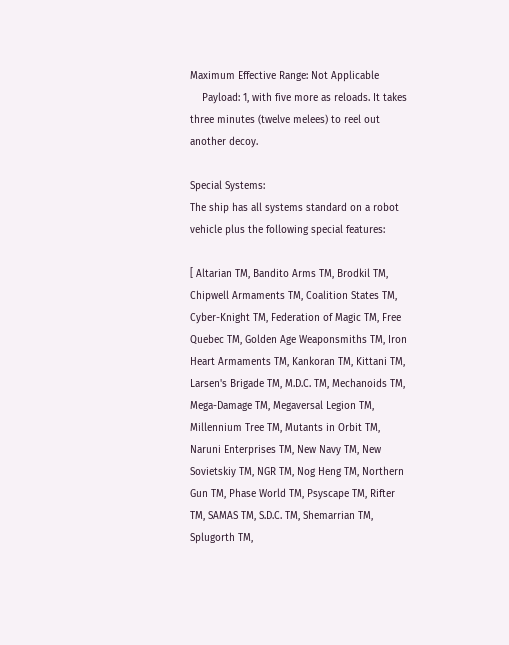Maximum Effective Range: Not Applicable
    Payload: 1, with five more as reloads. It takes three minutes (twelve melees) to reel out another decoy.

Special Systems:
The ship has all systems standard on a robot vehicle plus the following special features:

[ Altarian TM, Bandito Arms TM, Brodkil TM, Chipwell Armaments TM, Coalition States TM, Cyber-Knight TM, Federation of Magic TM, Free Quebec TM, Golden Age Weaponsmiths TM, Iron Heart Armaments TM, Kankoran TM, Kittani TM, Larsen's Brigade TM, M.D.C. TM, Mechanoids TM, Mega-Damage TM, Megaversal Legion TM, Millennium Tree TM, Mutants in Orbit TM, Naruni Enterprises TM, New Navy TM, New Sovietskiy TM, NGR TM, Nog Heng TM, Northern Gun TM, Phase World TM, Psyscape TM, Rifter TM, SAMAS TM, S.D.C. TM, Shemarrian TM, Splugorth TM,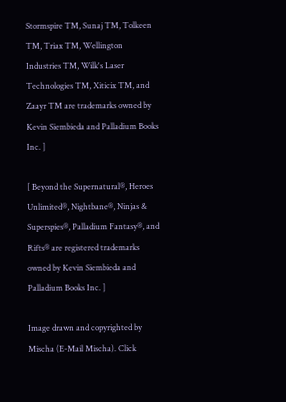Stormspire TM, Sunaj TM, Tolkeen TM, Triax TM, Wellington Industries TM, Wilk's Laser Technologies TM, Xiticix TM, and Zaayr TM are trademarks owned by Kevin Siembieda and Palladium Books Inc. ]

[ Beyond the Supernatural®, Heroes Unlimited®, Nightbane®, Ninjas & Superspies®, Palladium Fantasy®, and Rifts® are registered trademarks owned by Kevin Siembieda and Palladium Books Inc. ]

Image drawn and copyrighted by Mischa (E-Mail Mischa). Click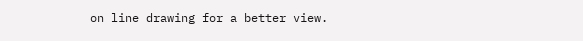on line drawing for a better view.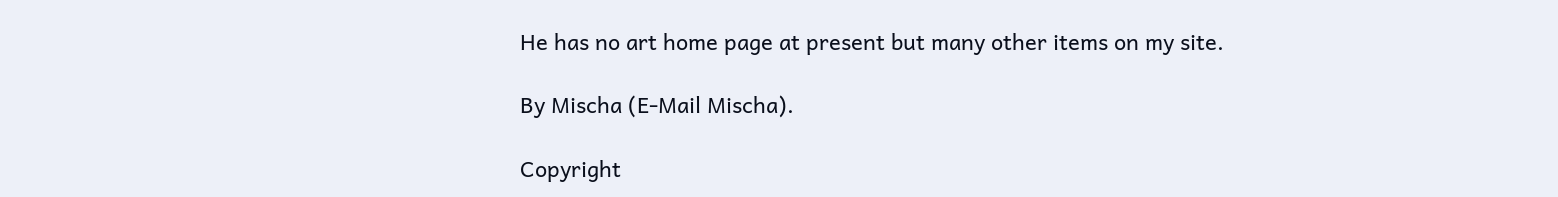He has no art home page at present but many other items on my site.

By Mischa (E-Mail Mischa).

Copyright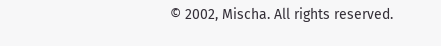© 2002, Mischa. All rights reserved.